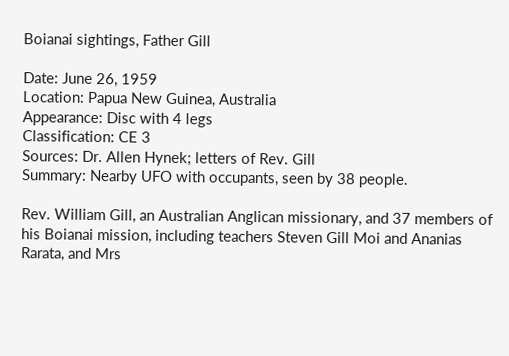Boianai sightings, Father Gill

Date: June 26, 1959
Location: Papua New Guinea, Australia
Appearance: Disc with 4 legs
Classification: CE 3
Sources: Dr. Allen Hynek; letters of Rev. Gill
Summary: Nearby UFO with occupants, seen by 38 people.

Rev. William Gill, an Australian Anglican missionary, and 37 members of his Boianai mission, including teachers Steven Gill Moi and Ananias Rarata, and Mrs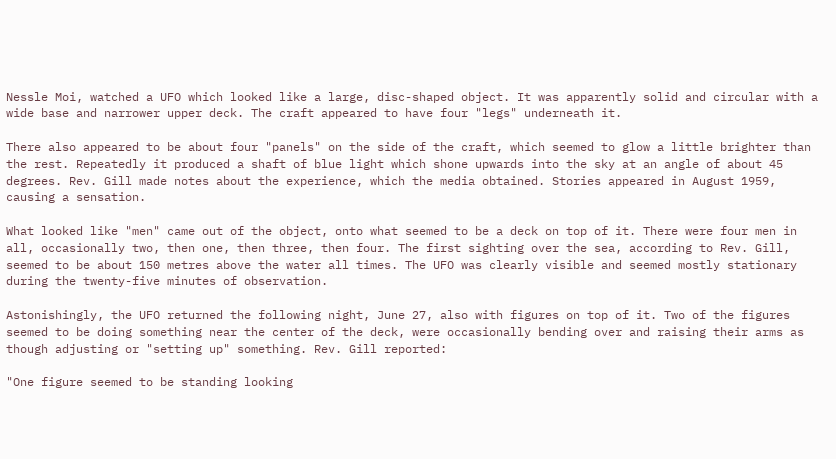Nessle Moi, watched a UFO which looked like a large, disc-shaped object. It was apparently solid and circular with a wide base and narrower upper deck. The craft appeared to have four "legs" underneath it.

There also appeared to be about four "panels" on the side of the craft, which seemed to glow a little brighter than the rest. Repeatedly it produced a shaft of blue light which shone upwards into the sky at an angle of about 45 degrees. Rev. Gill made notes about the experience, which the media obtained. Stories appeared in August 1959, causing a sensation.

What looked like "men" came out of the object, onto what seemed to be a deck on top of it. There were four men in all, occasionally two, then one, then three, then four. The first sighting over the sea, according to Rev. Gill, seemed to be about 150 metres above the water all times. The UFO was clearly visible and seemed mostly stationary during the twenty-five minutes of observation.

Astonishingly, the UFO returned the following night, June 27, also with figures on top of it. Two of the figures seemed to be doing something near the center of the deck, were occasionally bending over and raising their arms as though adjusting or "setting up" something. Rev. Gill reported:

"One figure seemed to be standing looking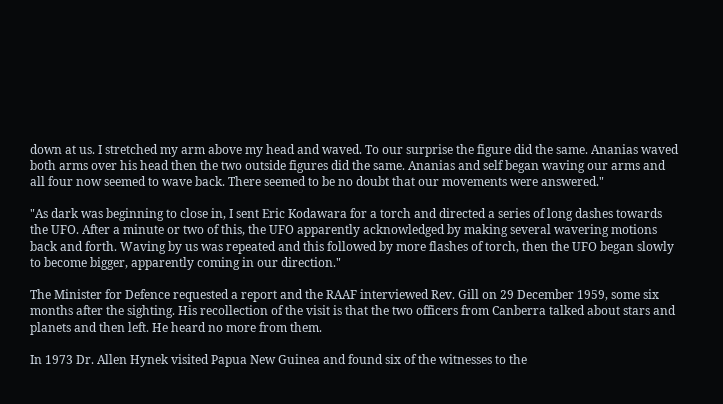down at us. I stretched my arm above my head and waved. To our surprise the figure did the same. Ananias waved both arms over his head then the two outside figures did the same. Ananias and self began waving our arms and all four now seemed to wave back. There seemed to be no doubt that our movements were answered."

"As dark was beginning to close in, I sent Eric Kodawara for a torch and directed a series of long dashes towards the UFO. After a minute or two of this, the UFO apparently acknowledged by making several wavering motions back and forth. Waving by us was repeated and this followed by more flashes of torch, then the UFO began slowly to become bigger, apparently coming in our direction."

The Minister for Defence requested a report and the RAAF interviewed Rev. Gill on 29 December 1959, some six months after the sighting. His recollection of the visit is that the two officers from Canberra talked about stars and planets and then left. He heard no more from them.

In 1973 Dr. Allen Hynek visited Papua New Guinea and found six of the witnesses to the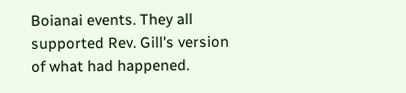Boianai events. They all supported Rev. Gill's version of what had happened.